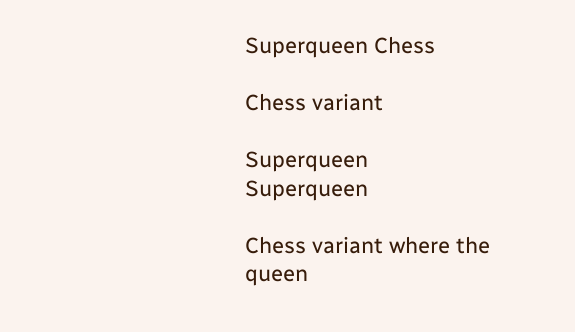Superqueen Chess

Chess variant

Superqueen Superqueen

Chess variant where the queen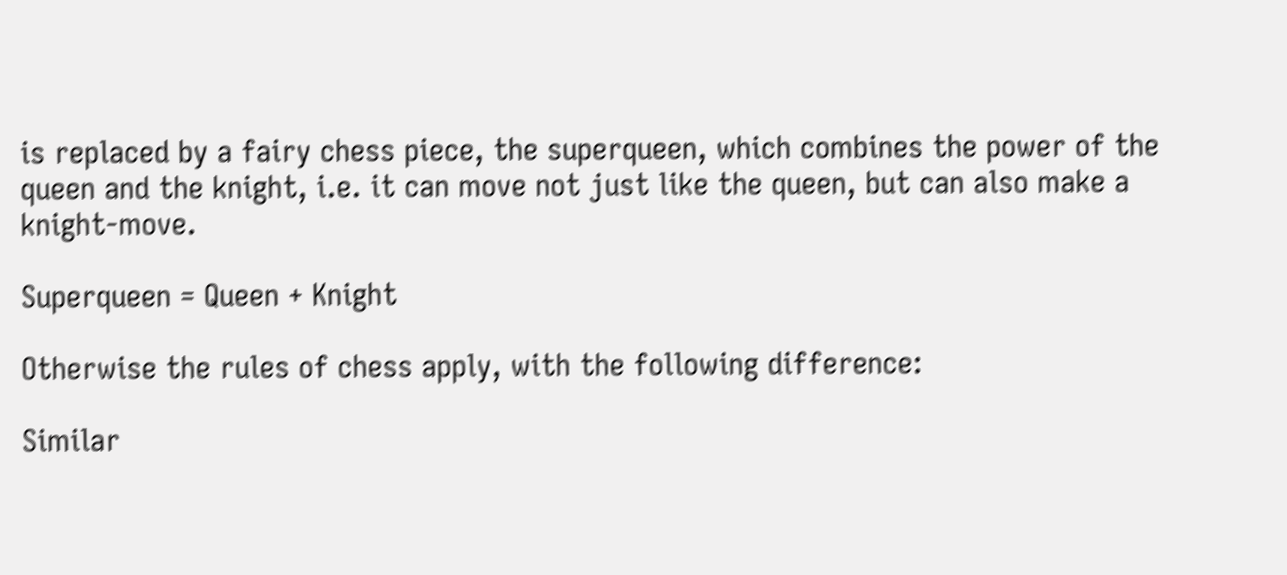is replaced by a fairy chess piece, the superqueen, which combines the power of the queen and the knight, i.e. it can move not just like the queen, but can also make a knight-move.

Superqueen = Queen + Knight

Otherwise the rules of chess apply, with the following difference:

Similar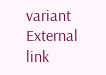variant
External link